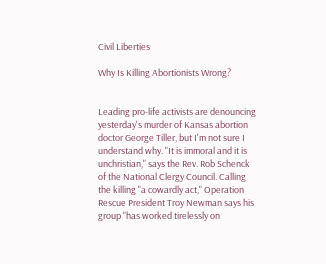Civil Liberties

Why Is Killing Abortionists Wrong?


Leading pro-life activists are denouncing yesterday's murder of Kansas abortion doctor George Tiller, but I'm not sure I understand why. "It is immoral and it is unchristian," says the Rev. Rob Schenck of the National Clergy Council. Calling the killing "a cowardly act," Operation Rescue President Troy Newman says his group "has worked tirelessly on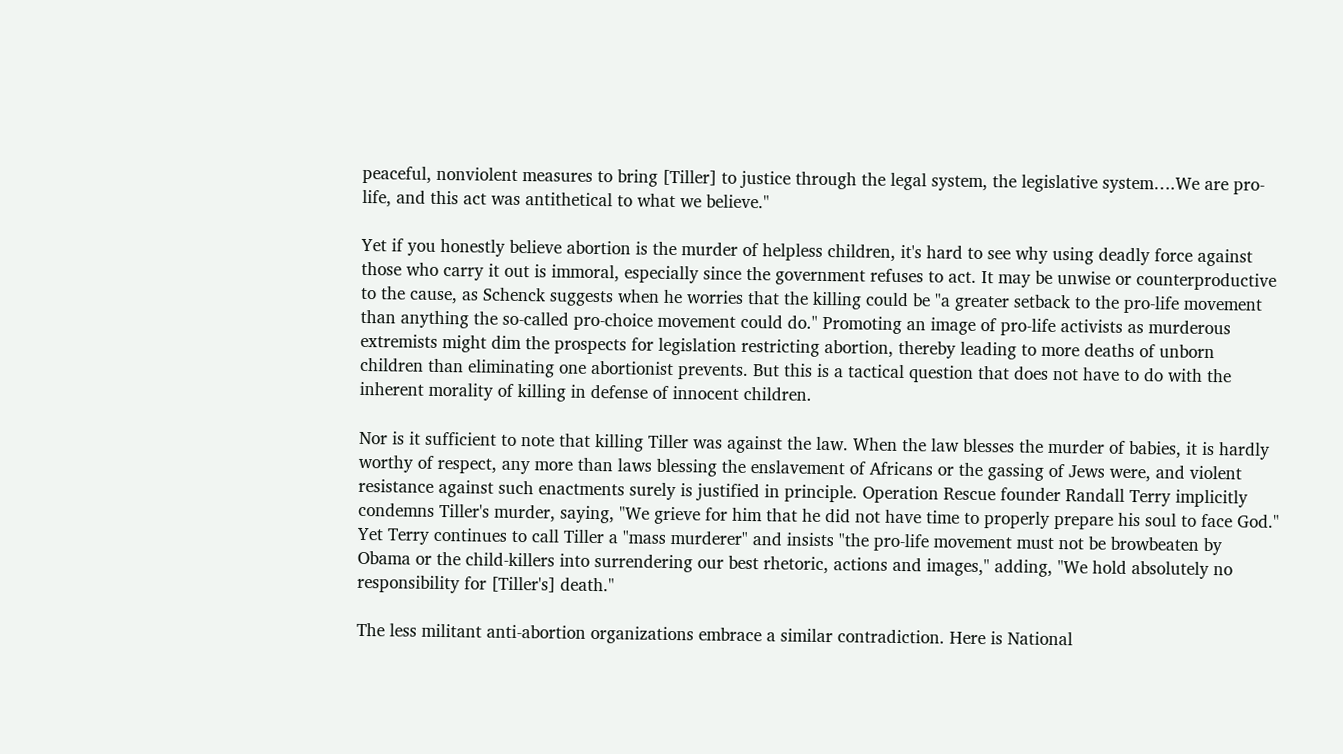peaceful, nonviolent measures to bring [Tiller] to justice through the legal system, the legislative system….We are pro-life, and this act was antithetical to what we believe."

Yet if you honestly believe abortion is the murder of helpless children, it's hard to see why using deadly force against those who carry it out is immoral, especially since the government refuses to act. It may be unwise or counterproductive to the cause, as Schenck suggests when he worries that the killing could be "a greater setback to the pro-life movement than anything the so-called pro-choice movement could do." Promoting an image of pro-life activists as murderous extremists might dim the prospects for legislation restricting abortion, thereby leading to more deaths of unborn children than eliminating one abortionist prevents. But this is a tactical question that does not have to do with the inherent morality of killing in defense of innocent children.

Nor is it sufficient to note that killing Tiller was against the law. When the law blesses the murder of babies, it is hardly worthy of respect, any more than laws blessing the enslavement of Africans or the gassing of Jews were, and violent resistance against such enactments surely is justified in principle. Operation Rescue founder Randall Terry implicitly condemns Tiller's murder, saying, "We grieve for him that he did not have time to properly prepare his soul to face God." Yet Terry continues to call Tiller a "mass murderer" and insists "the pro-life movement must not be browbeaten by Obama or the child-killers into surrendering our best rhetoric, actions and images," adding, "We hold absolutely no responsibility for [Tiller's] death."

The less militant anti-abortion organizations embrace a similar contradiction. Here is National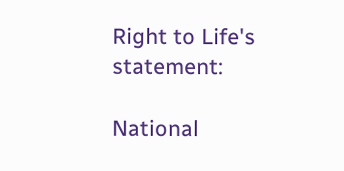Right to Life's statement:

National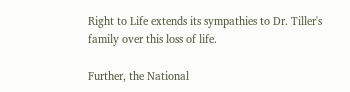Right to Life extends its sympathies to Dr. Tiller's family over this loss of life.

Further, the National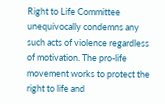Right to Life Committee unequivocally condemns any such acts of violence regardless of motivation. The pro-life movement works to protect the right to life and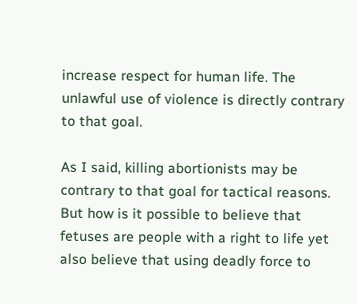increase respect for human life. The unlawful use of violence is directly contrary to that goal.

As I said, killing abortionists may be contrary to that goal for tactical reasons. But how is it possible to believe that fetuses are people with a right to life yet also believe that using deadly force to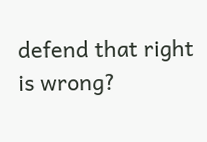defend that right is wrong?